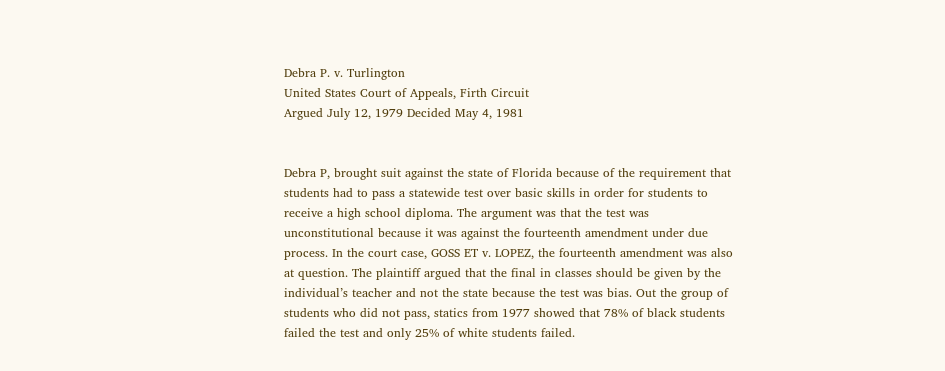Debra P. v. Turlington
United States Court of Appeals, Firth Circuit
Argued July 12, 1979 Decided May 4, 1981


Debra P, brought suit against the state of Florida because of the requirement that students had to pass a statewide test over basic skills in order for students to receive a high school diploma. The argument was that the test was unconstitutional because it was against the fourteenth amendment under due process. In the court case, GOSS ET v. LOPEZ, the fourteenth amendment was also at question. The plaintiff argued that the final in classes should be given by the individual’s teacher and not the state because the test was bias. Out the group of students who did not pass, statics from 1977 showed that 78% of black students failed the test and only 25% of white students failed.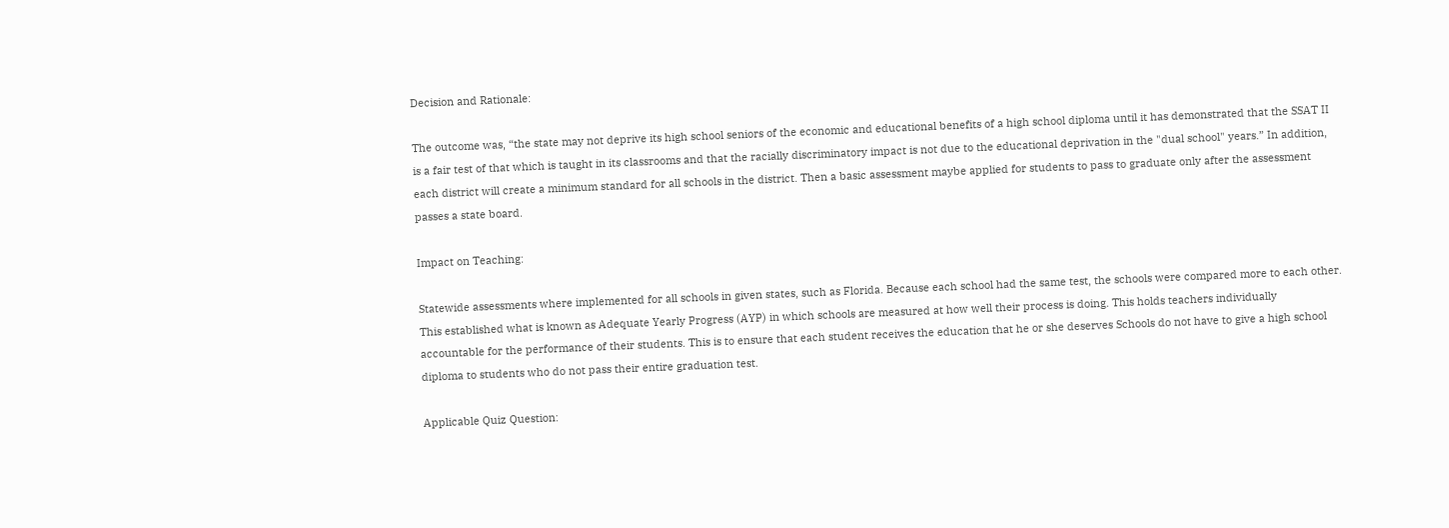Decision and Rationale:

The outcome was, “the state may not deprive its high school seniors of the economic and educational benefits of a high school diploma until it has demonstrated that the SSAT II is a fair test of that which is taught in its classrooms and that the racially discriminatory impact is not due to the educational deprivation in the "dual school" years.” In addition, each district will create a minimum standard for all schools in the district. Then a basic assessment maybe applied for students to pass to graduate only after the assessment passes a state board.

Impact on Teaching:

Statewide assessments where implemented for all schools in given states, such as Florida. Because each school had the same test, the schools were compared more to each other. This established what is known as Adequate Yearly Progress (AYP) in which schools are measured at how well their process is doing. This holds teachers individually accountable for the performance of their students. This is to ensure that each student receives the education that he or she deserves Schools do not have to give a high school diploma to students who do not pass their entire graduation test.

Applicable Quiz Question: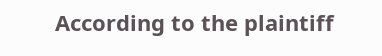According to the plaintiff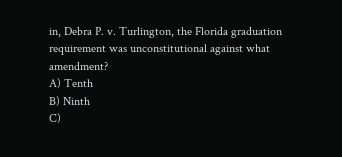in, Debra P. v. Turlington, the Florida graduation requirement was unconstitutional against what amendment?
A) Tenth
B) Ninth
C)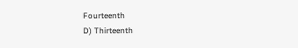Fourteenth
D) Thirteenth